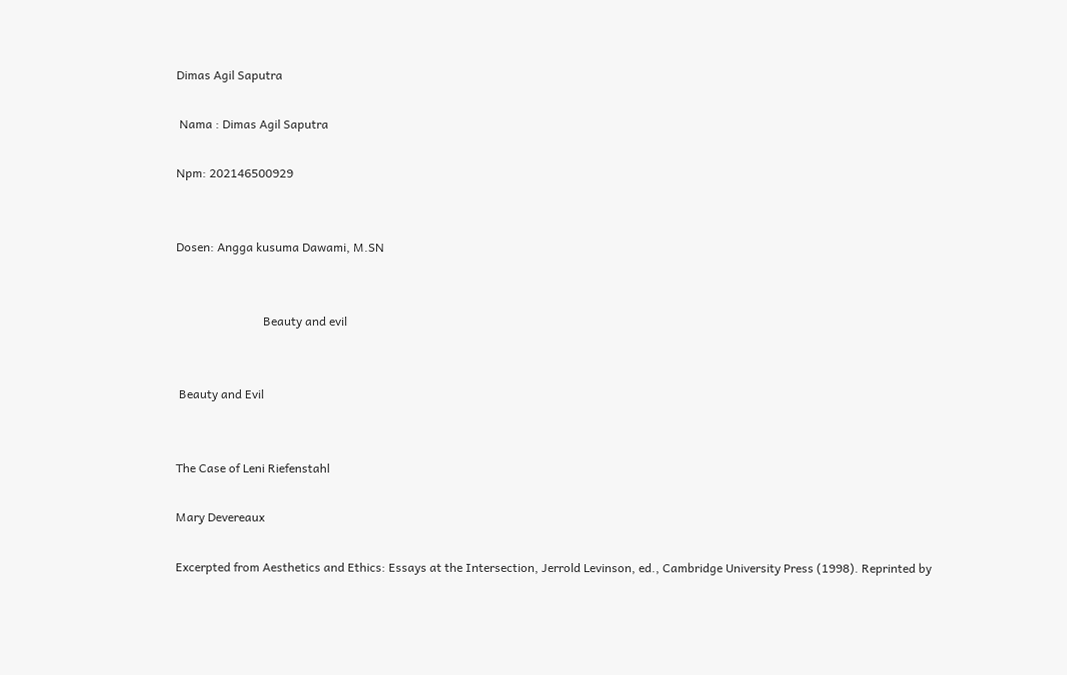Dimas Agil Saputra

 Nama : Dimas Agil Saputra

Npm: 202146500929


Dosen: Angga kusuma Dawami, M.SN


                             Beauty and evil


 Beauty and Evil


The Case of Leni Riefenstahl

Mary Devereaux

Excerpted from Aesthetics and Ethics: Essays at the Intersection, Jerrold Levinson, ed., Cambridge University Press (1998). Reprinted by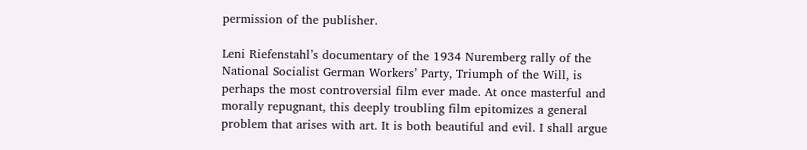permission of the publisher.

Leni Riefenstahl’s documentary of the 1934 Nuremberg rally of the National Socialist German Workers’ Party, Triumph of the Will, is perhaps the most controversial film ever made. At once masterful and morally repugnant, this deeply troubling film epitomizes a general problem that arises with art. It is both beautiful and evil. I shall argue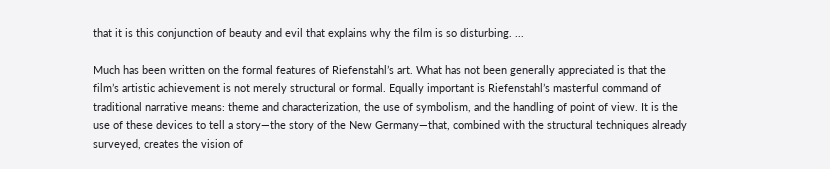that it is this conjunction of beauty and evil that explains why the film is so disturbing. ...

Much has been written on the formal features of Riefenstahl’s art. What has not been generally appreciated is that the film’s artistic achievement is not merely structural or formal. Equally important is Riefenstahl’s masterful command of traditional narrative means: theme and characterization, the use of symbolism, and the handling of point of view. It is the use of these devices to tell a story—the story of the New Germany—that, combined with the structural techniques already surveyed, creates the vision of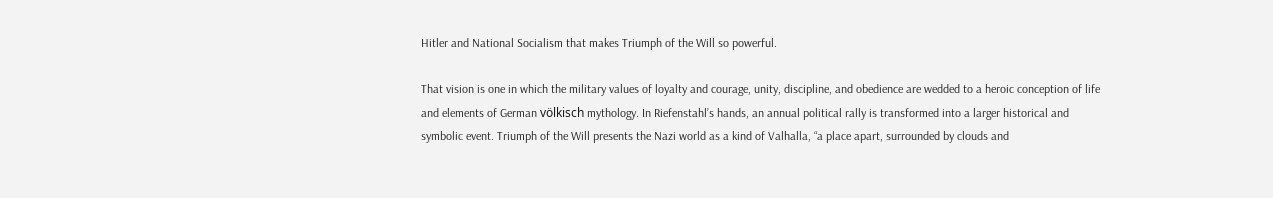Hitler and National Socialism that makes Triumph of the Will so powerful.

That vision is one in which the military values of loyalty and courage, unity, discipline, and obedience are wedded to a heroic conception of life and elements of German völkisch mythology. In Riefenstahl’s hands, an annual political rally is transformed into a larger historical and symbolic event. Triumph of the Will presents the Nazi world as a kind of Valhalla, “a place apart, surrounded by clouds and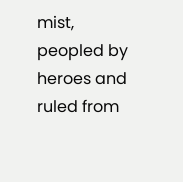mist, peopled by heroes and ruled from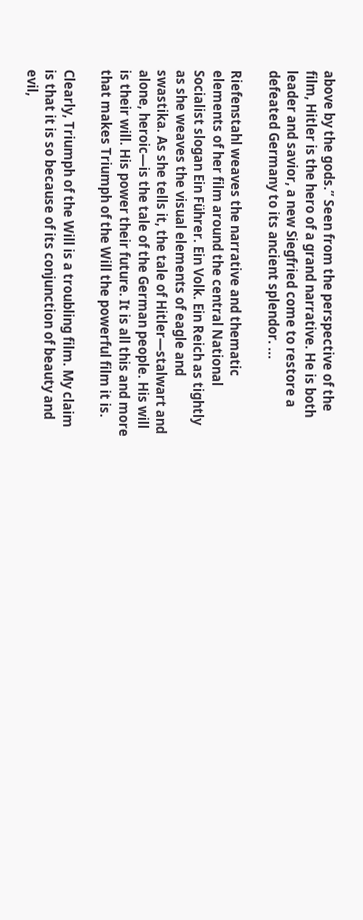above by the gods.” Seen from the perspective of the film, Hitler is the hero of a grand narrative. He is both leader and savior, a new Siegfried come to restore a defeated Germany to its ancient splendor. ...

Riefenstahl weaves the narrative and thematic elements of her film around the central National Socialist slogan Ein Führer. Ein Volk. Ein Reich as tightly as she weaves the visual elements of eagle and swastika. As she tells it, the tale of Hitler—stalwart and alone, heroic—is the tale of the German people. His will is their will. His power their future. It is all this and more that makes Triumph of the Will the powerful film it is.

Clearly, Triumph of the Will is a troubling film. My claim is that it is so because of its conjunction of beauty and evil,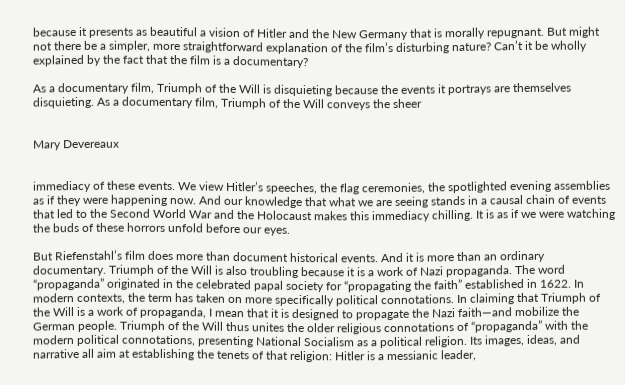because it presents as beautiful a vision of Hitler and the New Germany that is morally repugnant. But might not there be a simpler, more straightforward explanation of the film’s disturbing nature? Can’t it be wholly explained by the fact that the film is a documentary?

As a documentary film, Triumph of the Will is disquieting because the events it portrays are themselves disquieting. As a documentary film, Triumph of the Will conveys the sheer


Mary Devereaux


immediacy of these events. We view Hitler’s speeches, the flag ceremonies, the spotlighted evening assemblies as if they were happening now. And our knowledge that what we are seeing stands in a causal chain of events that led to the Second World War and the Holocaust makes this immediacy chilling. It is as if we were watching the buds of these horrors unfold before our eyes.

But Riefenstahl’s film does more than document historical events. And it is more than an ordinary documentary. Triumph of the Will is also troubling because it is a work of Nazi propaganda. The word “propaganda” originated in the celebrated papal society for “propagating the faith” established in 1622. In modern contexts, the term has taken on more specifically political connotations. In claiming that Triumph of the Will is a work of propaganda, I mean that it is designed to propagate the Nazi faith—and mobilize the German people. Triumph of the Will thus unites the older religious connotations of “propaganda” with the modern political connotations, presenting National Socialism as a political religion. Its images, ideas, and narrative all aim at establishing the tenets of that religion: Hitler is a messianic leader,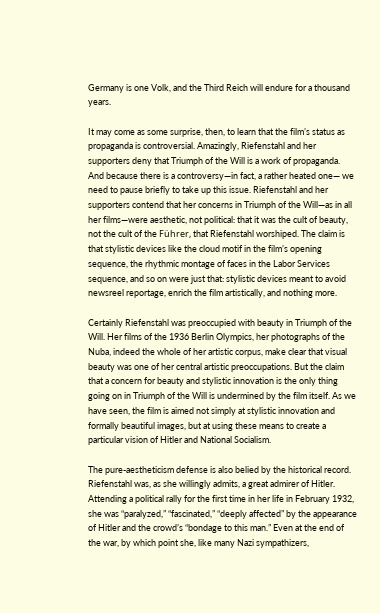Germany is one Volk, and the Third Reich will endure for a thousand years.

It may come as some surprise, then, to learn that the film’s status as propaganda is controversial. Amazingly, Riefenstahl and her supporters deny that Triumph of the Will is a work of propaganda. And because there is a controversy—in fact, a rather heated one— we need to pause briefly to take up this issue. Riefenstahl and her supporters contend that her concerns in Triumph of the Will—as in all her films—were aesthetic, not political: that it was the cult of beauty, not the cult of the Führer, that Riefenstahl worshiped. The claim is that stylistic devices like the cloud motif in the film’s opening sequence, the rhythmic montage of faces in the Labor Services sequence, and so on were just that: stylistic devices meant to avoid newsreel reportage, enrich the film artistically, and nothing more.

Certainly Riefenstahl was preoccupied with beauty in Triumph of the Will. Her films of the 1936 Berlin Olympics, her photographs of the Nuba, indeed the whole of her artistic corpus, make clear that visual beauty was one of her central artistic preoccupations. But the claim that a concern for beauty and stylistic innovation is the only thing going on in Triumph of the Will is undermined by the film itself. As we have seen, the film is aimed not simply at stylistic innovation and formally beautiful images, but at using these means to create a particular vision of Hitler and National Socialism.

The pure-aestheticism defense is also belied by the historical record. Riefenstahl was, as she willingly admits, a great admirer of Hitler. Attending a political rally for the first time in her life in February 1932, she was “paralyzed,” “fascinated,” “deeply affected” by the appearance of Hitler and the crowd’s “bondage to this man.” Even at the end of the war, by which point she, like many Nazi sympathizers,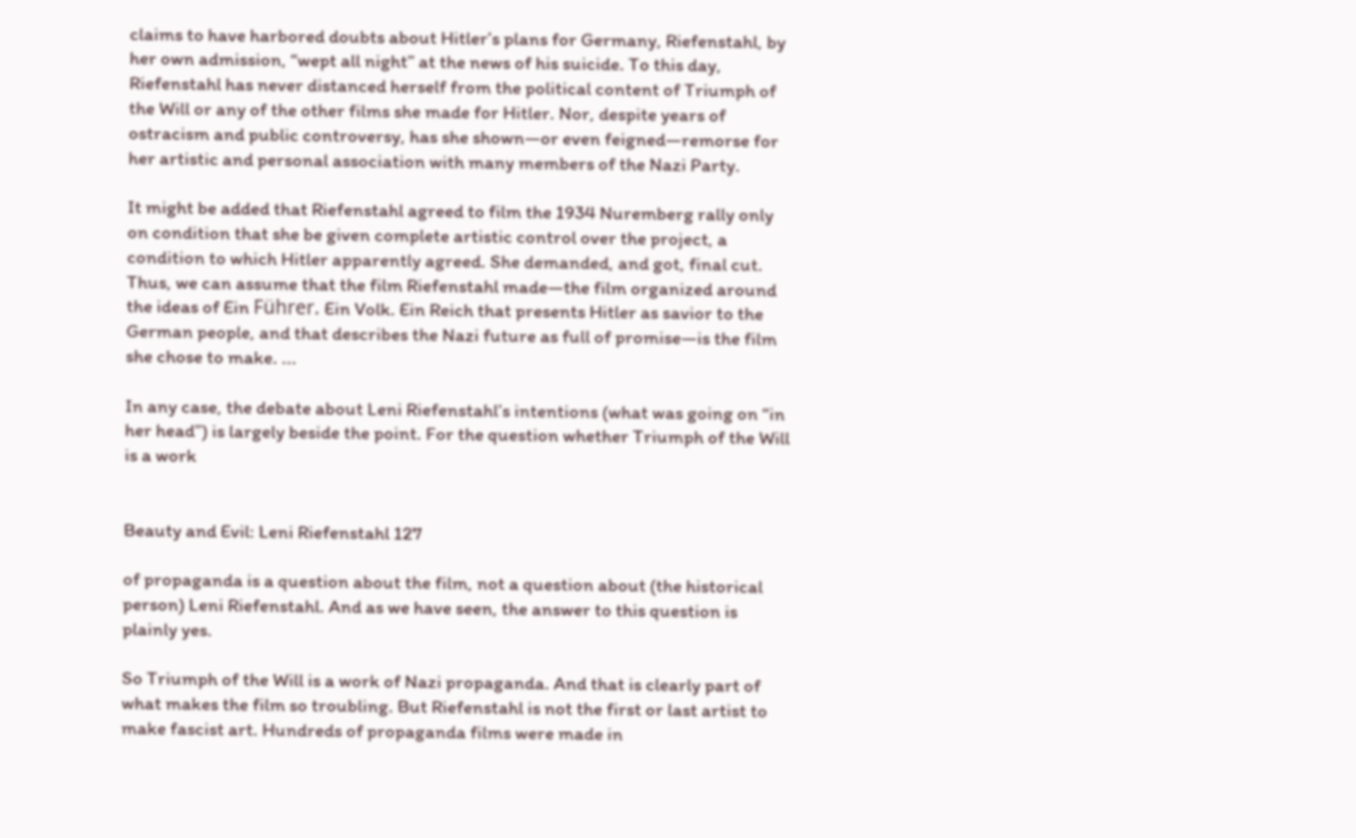claims to have harbored doubts about Hitler’s plans for Germany, Riefenstahl, by her own admission, “wept all night” at the news of his suicide. To this day, Riefenstahl has never distanced herself from the political content of Triumph of the Will or any of the other films she made for Hitler. Nor, despite years of ostracism and public controversy, has she shown—or even feigned—remorse for her artistic and personal association with many members of the Nazi Party.

It might be added that Riefenstahl agreed to film the 1934 Nuremberg rally only on condition that she be given complete artistic control over the project, a condition to which Hitler apparently agreed. She demanded, and got, final cut. Thus, we can assume that the film Riefenstahl made—the film organized around the ideas of Ein Führer. Ein Volk. Ein Reich that presents Hitler as savior to the German people, and that describes the Nazi future as full of promise—is the film she chose to make. ...

In any case, the debate about Leni Riefenstahl’s intentions (what was going on “in her head”) is largely beside the point. For the question whether Triumph of the Will is a work


Beauty and Evil: Leni Riefenstahl 127

of propaganda is a question about the film, not a question about (the historical person) Leni Riefenstahl. And as we have seen, the answer to this question is plainly yes.

So Triumph of the Will is a work of Nazi propaganda. And that is clearly part of what makes the film so troubling. But Riefenstahl is not the first or last artist to make fascist art. Hundreds of propaganda films were made in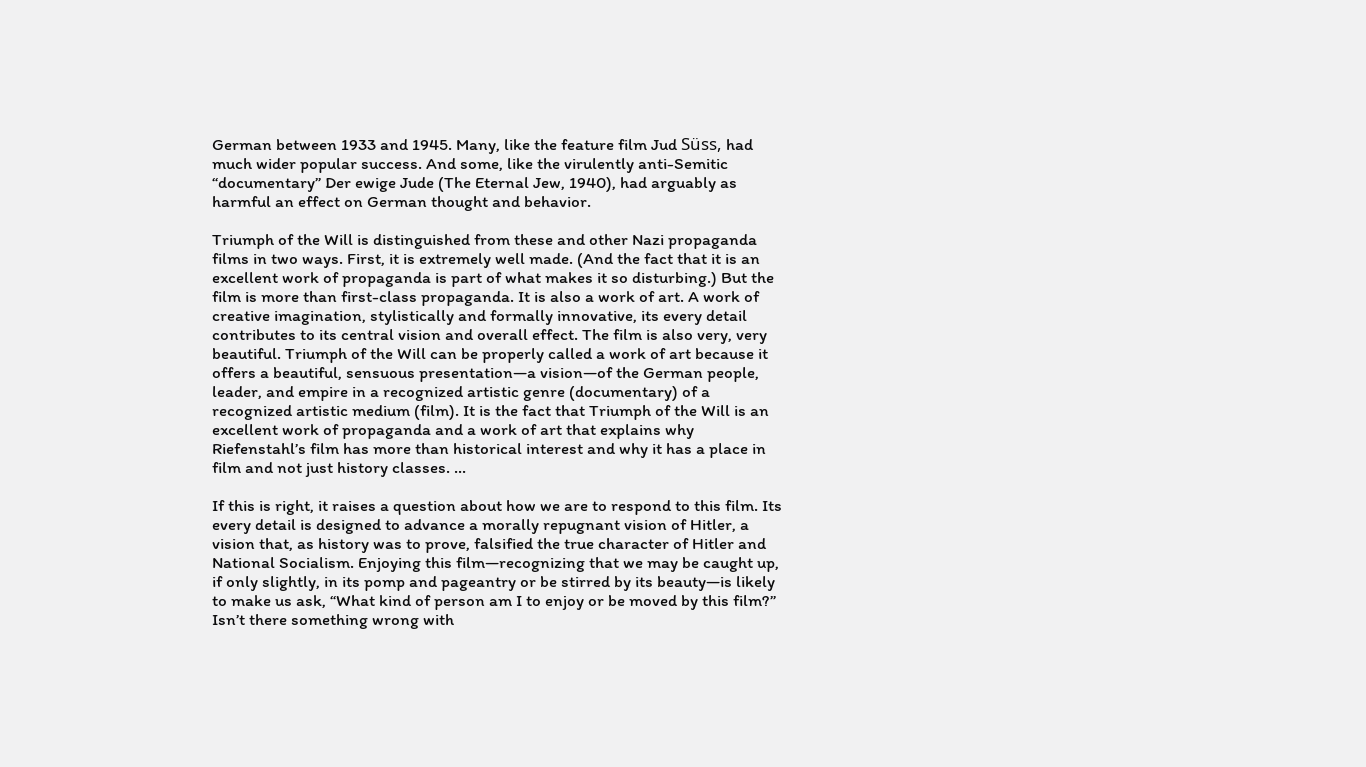German between 1933 and 1945. Many, like the feature film Jud Süss, had much wider popular success. And some, like the virulently anti-Semitic “documentary” Der ewige Jude (The Eternal Jew, 1940), had arguably as harmful an effect on German thought and behavior.

Triumph of the Will is distinguished from these and other Nazi propaganda films in two ways. First, it is extremely well made. (And the fact that it is an excellent work of propaganda is part of what makes it so disturbing.) But the film is more than first-class propaganda. It is also a work of art. A work of creative imagination, stylistically and formally innovative, its every detail contributes to its central vision and overall effect. The film is also very, very beautiful. Triumph of the Will can be properly called a work of art because it offers a beautiful, sensuous presentation—a vision—of the German people, leader, and empire in a recognized artistic genre (documentary) of a recognized artistic medium (film). It is the fact that Triumph of the Will is an excellent work of propaganda and a work of art that explains why Riefenstahl’s film has more than historical interest and why it has a place in film and not just history classes. ...

If this is right, it raises a question about how we are to respond to this film. Its every detail is designed to advance a morally repugnant vision of Hitler, a vision that, as history was to prove, falsified the true character of Hitler and National Socialism. Enjoying this film—recognizing that we may be caught up, if only slightly, in its pomp and pageantry or be stirred by its beauty—is likely to make us ask, “What kind of person am I to enjoy or be moved by this film?” Isn’t there something wrong with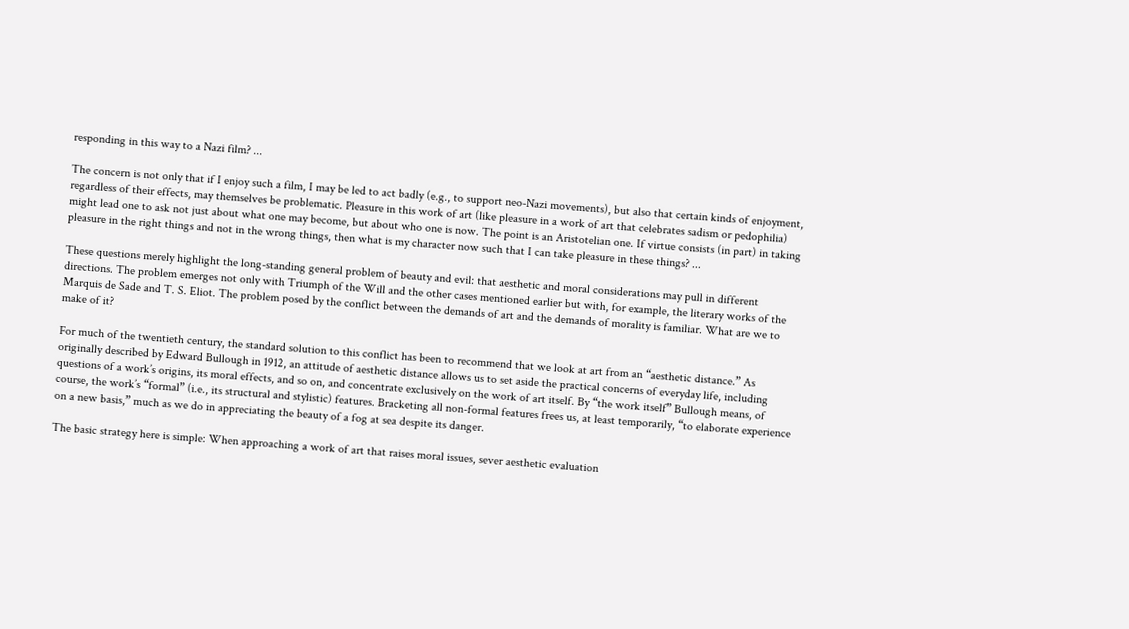responding in this way to a Nazi film? ...

The concern is not only that if I enjoy such a film, I may be led to act badly (e.g., to support neo-Nazi movements), but also that certain kinds of enjoyment, regardless of their effects, may themselves be problematic. Pleasure in this work of art (like pleasure in a work of art that celebrates sadism or pedophilia) might lead one to ask not just about what one may become, but about who one is now. The point is an Aristotelian one. If virtue consists (in part) in taking pleasure in the right things and not in the wrong things, then what is my character now such that I can take pleasure in these things? ...

These questions merely highlight the long-standing general problem of beauty and evil: that aesthetic and moral considerations may pull in different directions. The problem emerges not only with Triumph of the Will and the other cases mentioned earlier but with, for example, the literary works of the Marquis de Sade and T. S. Eliot. The problem posed by the conflict between the demands of art and the demands of morality is familiar. What are we to make of it?

For much of the twentieth century, the standard solution to this conflict has been to recommend that we look at art from an “aesthetic distance.” As originally described by Edward Bullough in 1912, an attitude of aesthetic distance allows us to set aside the practical concerns of everyday life, including questions of a work’s origins, its moral effects, and so on, and concentrate exclusively on the work of art itself. By “the work itself” Bullough means, of course, the work’s “formal” (i.e., its structural and stylistic) features. Bracketing all non-formal features frees us, at least temporarily, “to elaborate experience on a new basis,” much as we do in appreciating the beauty of a fog at sea despite its danger.

The basic strategy here is simple: When approaching a work of art that raises moral issues, sever aesthetic evaluation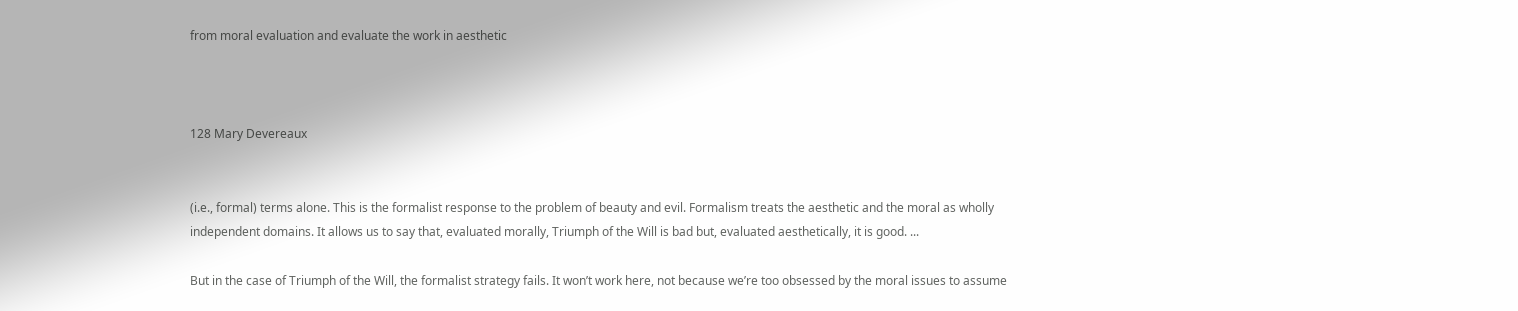from moral evaluation and evaluate the work in aesthetic



128 Mary Devereaux


(i.e., formal) terms alone. This is the formalist response to the problem of beauty and evil. Formalism treats the aesthetic and the moral as wholly independent domains. It allows us to say that, evaluated morally, Triumph of the Will is bad but, evaluated aesthetically, it is good. ...

But in the case of Triumph of the Will, the formalist strategy fails. It won’t work here, not because we’re too obsessed by the moral issues to assume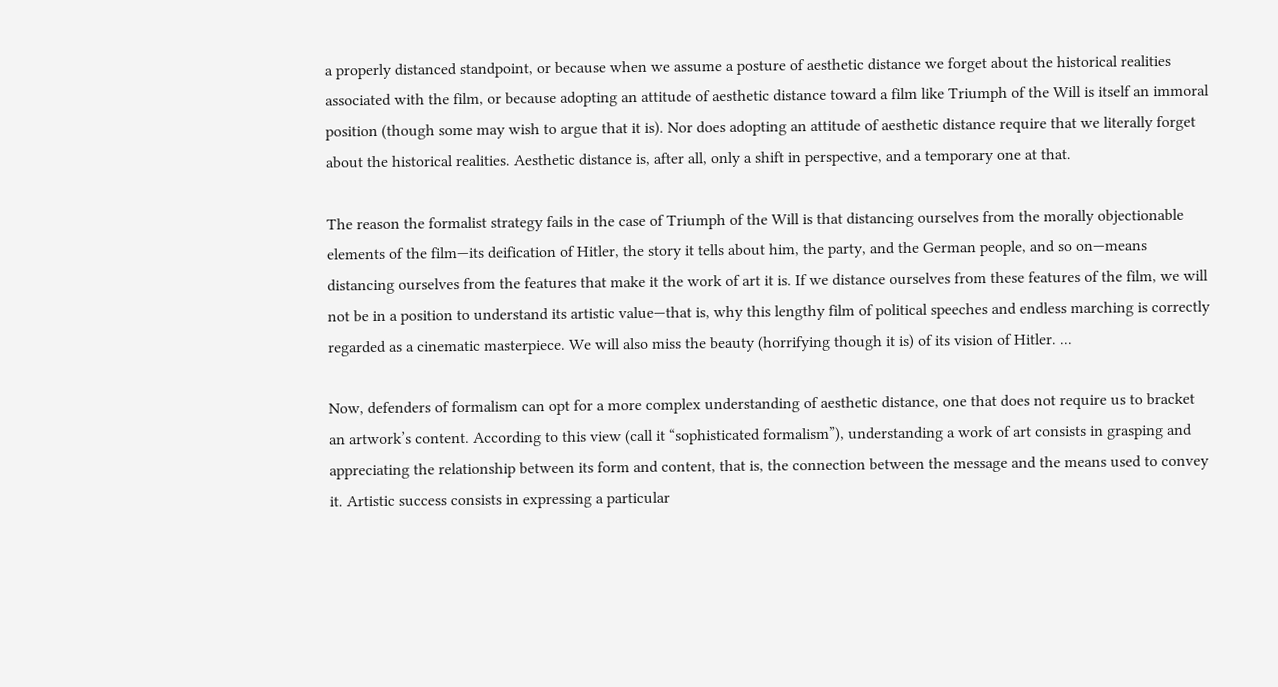a properly distanced standpoint, or because when we assume a posture of aesthetic distance we forget about the historical realities associated with the film, or because adopting an attitude of aesthetic distance toward a film like Triumph of the Will is itself an immoral position (though some may wish to argue that it is). Nor does adopting an attitude of aesthetic distance require that we literally forget about the historical realities. Aesthetic distance is, after all, only a shift in perspective, and a temporary one at that.

The reason the formalist strategy fails in the case of Triumph of the Will is that distancing ourselves from the morally objectionable elements of the film—its deification of Hitler, the story it tells about him, the party, and the German people, and so on—means distancing ourselves from the features that make it the work of art it is. If we distance ourselves from these features of the film, we will not be in a position to understand its artistic value—that is, why this lengthy film of political speeches and endless marching is correctly regarded as a cinematic masterpiece. We will also miss the beauty (horrifying though it is) of its vision of Hitler. ...

Now, defenders of formalism can opt for a more complex understanding of aesthetic distance, one that does not require us to bracket an artwork’s content. According to this view (call it “sophisticated formalism”), understanding a work of art consists in grasping and appreciating the relationship between its form and content, that is, the connection between the message and the means used to convey it. Artistic success consists in expressing a particular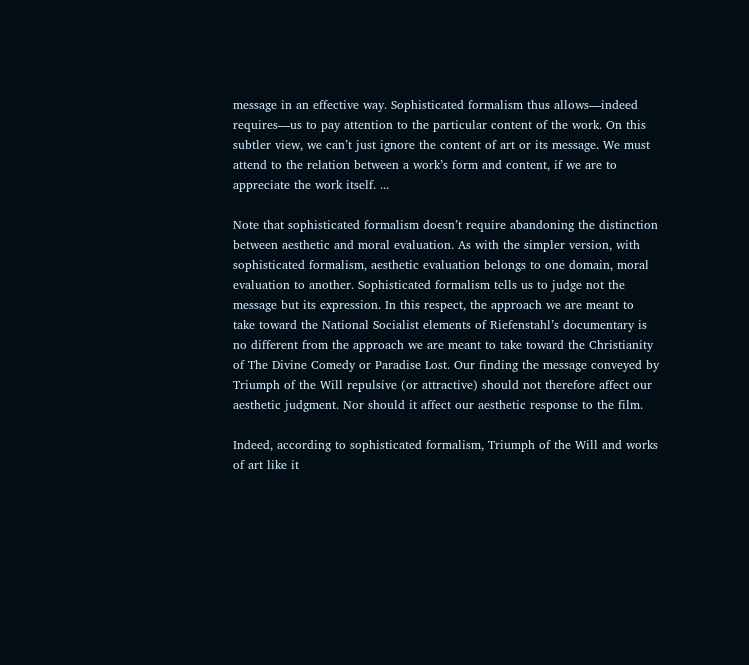message in an effective way. Sophisticated formalism thus allows—indeed requires—us to pay attention to the particular content of the work. On this subtler view, we can’t just ignore the content of art or its message. We must attend to the relation between a work’s form and content, if we are to appreciate the work itself. ...

Note that sophisticated formalism doesn’t require abandoning the distinction between aesthetic and moral evaluation. As with the simpler version, with sophisticated formalism, aesthetic evaluation belongs to one domain, moral evaluation to another. Sophisticated formalism tells us to judge not the message but its expression. In this respect, the approach we are meant to take toward the National Socialist elements of Riefenstahl’s documentary is no different from the approach we are meant to take toward the Christianity of The Divine Comedy or Paradise Lost. Our finding the message conveyed by Triumph of the Will repulsive (or attractive) should not therefore affect our aesthetic judgment. Nor should it affect our aesthetic response to the film.

Indeed, according to sophisticated formalism, Triumph of the Will and works of art like it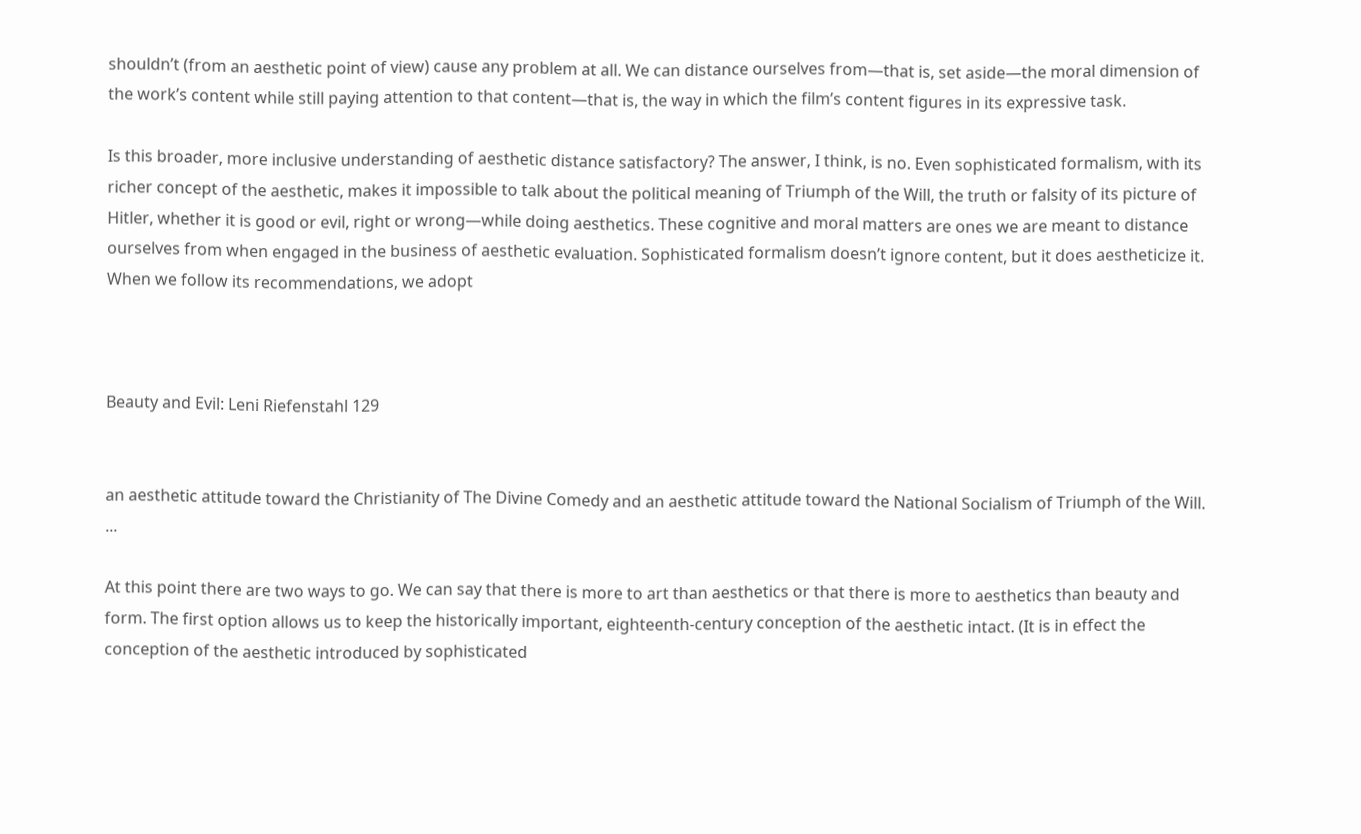shouldn’t (from an aesthetic point of view) cause any problem at all. We can distance ourselves from—that is, set aside—the moral dimension of the work’s content while still paying attention to that content—that is, the way in which the film’s content figures in its expressive task.

Is this broader, more inclusive understanding of aesthetic distance satisfactory? The answer, I think, is no. Even sophisticated formalism, with its richer concept of the aesthetic, makes it impossible to talk about the political meaning of Triumph of the Will, the truth or falsity of its picture of Hitler, whether it is good or evil, right or wrong—while doing aesthetics. These cognitive and moral matters are ones we are meant to distance ourselves from when engaged in the business of aesthetic evaluation. Sophisticated formalism doesn’t ignore content, but it does aestheticize it. When we follow its recommendations, we adopt



Beauty and Evil: Leni Riefenstahl 129


an aesthetic attitude toward the Christianity of The Divine Comedy and an aesthetic attitude toward the National Socialism of Triumph of the Will. ...

At this point there are two ways to go. We can say that there is more to art than aesthetics or that there is more to aesthetics than beauty and form. The first option allows us to keep the historically important, eighteenth-century conception of the aesthetic intact. (It is in effect the conception of the aesthetic introduced by sophisticated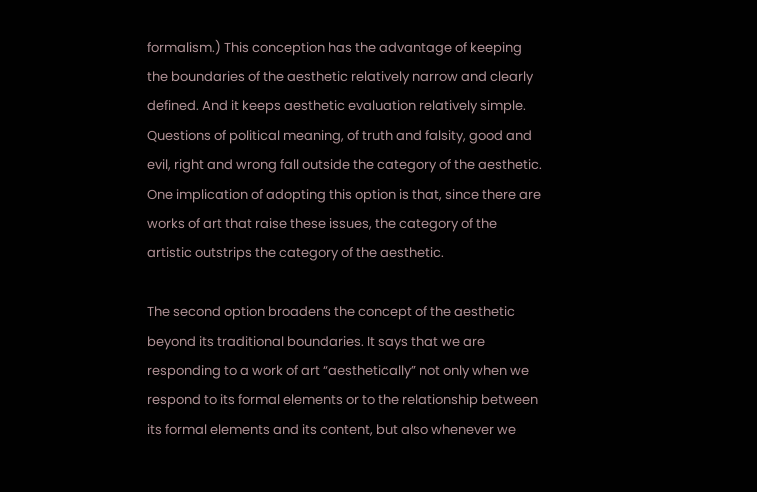formalism.) This conception has the advantage of keeping the boundaries of the aesthetic relatively narrow and clearly defined. And it keeps aesthetic evaluation relatively simple. Questions of political meaning, of truth and falsity, good and evil, right and wrong fall outside the category of the aesthetic. One implication of adopting this option is that, since there are works of art that raise these issues, the category of the artistic outstrips the category of the aesthetic.

The second option broadens the concept of the aesthetic beyond its traditional boundaries. It says that we are responding to a work of art “aesthetically” not only when we respond to its formal elements or to the relationship between its formal elements and its content, but also whenever we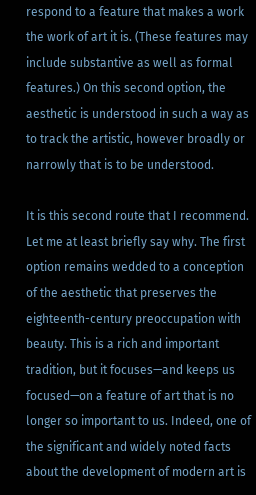respond to a feature that makes a work the work of art it is. (These features may include substantive as well as formal features.) On this second option, the aesthetic is understood in such a way as to track the artistic, however broadly or narrowly that is to be understood.

It is this second route that I recommend. Let me at least briefly say why. The first option remains wedded to a conception of the aesthetic that preserves the eighteenth-century preoccupation with beauty. This is a rich and important tradition, but it focuses—and keeps us focused—on a feature of art that is no longer so important to us. Indeed, one of the significant and widely noted facts about the development of modern art is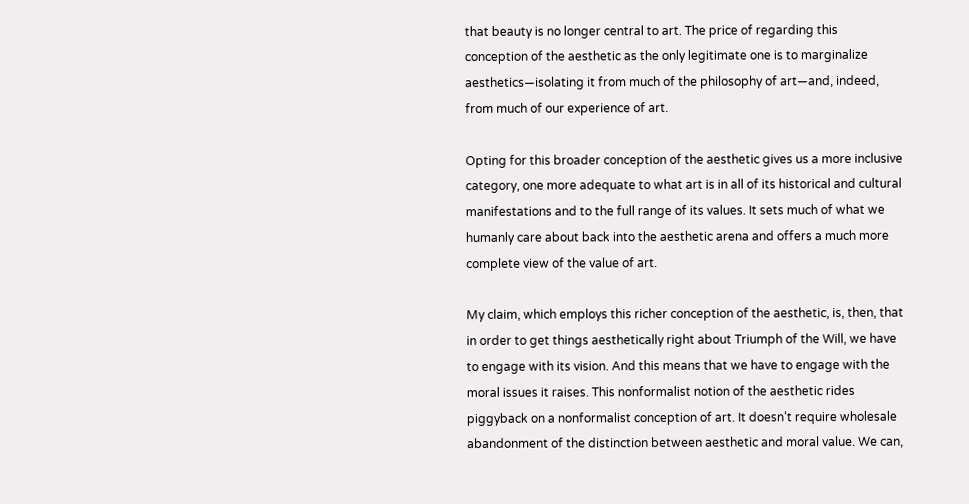that beauty is no longer central to art. The price of regarding this conception of the aesthetic as the only legitimate one is to marginalize aesthetics—isolating it from much of the philosophy of art—and, indeed, from much of our experience of art.

Opting for this broader conception of the aesthetic gives us a more inclusive category, one more adequate to what art is in all of its historical and cultural manifestations and to the full range of its values. It sets much of what we humanly care about back into the aesthetic arena and offers a much more complete view of the value of art.

My claim, which employs this richer conception of the aesthetic, is, then, that in order to get things aesthetically right about Triumph of the Will, we have to engage with its vision. And this means that we have to engage with the moral issues it raises. This nonformalist notion of the aesthetic rides piggyback on a nonformalist conception of art. It doesn’t require wholesale abandonment of the distinction between aesthetic and moral value. We can,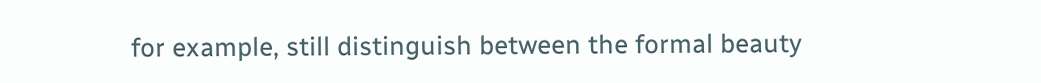for example, still distinguish between the formal beauty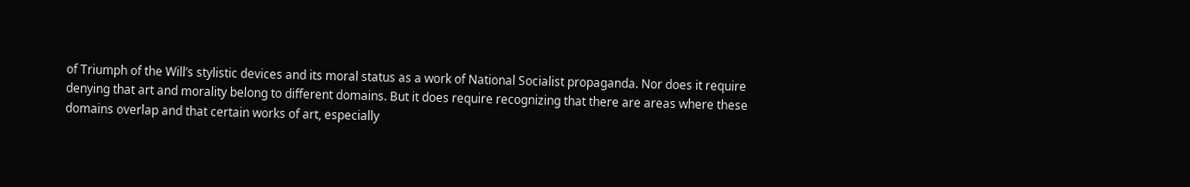of Triumph of the Will’s stylistic devices and its moral status as a work of National Socialist propaganda. Nor does it require denying that art and morality belong to different domains. But it does require recognizing that there are areas where these domains overlap and that certain works of art, especially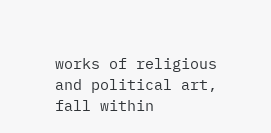works of religious and political art, fall within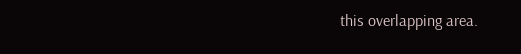this overlapping area.